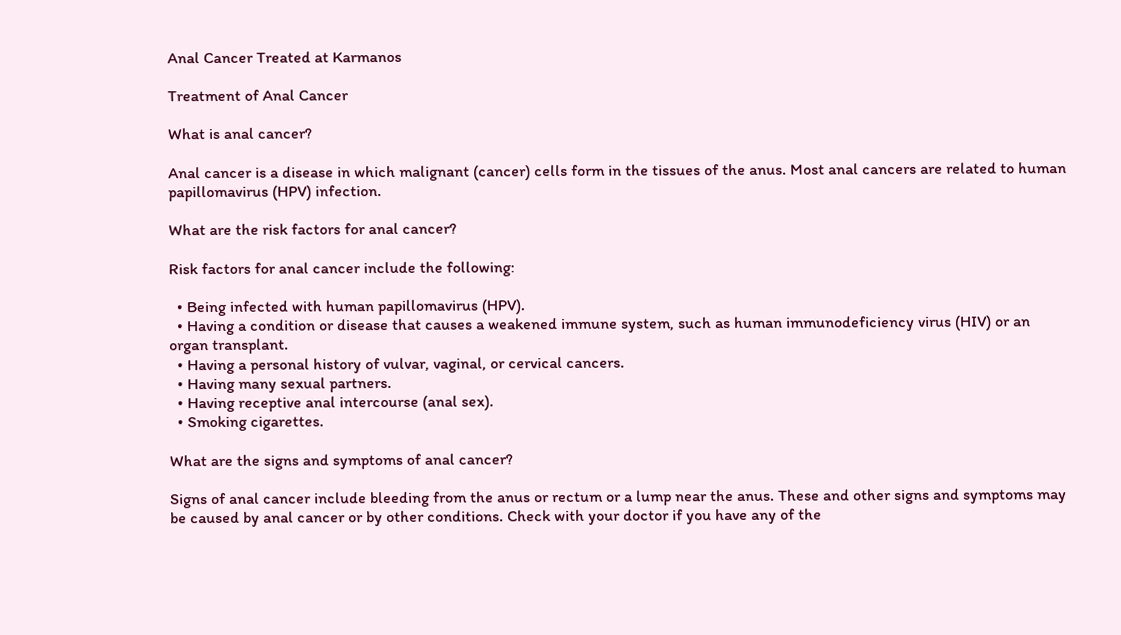Anal Cancer Treated at Karmanos

Treatment of Anal Cancer

What is anal cancer?

Anal cancer is a disease in which malignant (cancer) cells form in the tissues of the anus. Most anal cancers are related to human papillomavirus (HPV) infection.

What are the risk factors for anal cancer?

Risk factors for anal cancer include the following:

  • Being infected with human papillomavirus (HPV).
  • Having a condition or disease that causes a weakened immune system, such as human immunodeficiency virus (HIV) or an organ transplant.
  • Having a personal history of vulvar, vaginal, or cervical cancers.
  • Having many sexual partners.
  • Having receptive anal intercourse (anal sex).
  • Smoking cigarettes.

What are the signs and symptoms of anal cancer?

Signs of anal cancer include bleeding from the anus or rectum or a lump near the anus. These and other signs and symptoms may be caused by anal cancer or by other conditions. Check with your doctor if you have any of the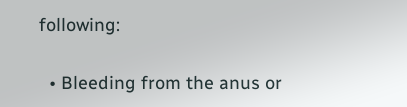following:

  • Bleeding from the anus or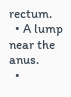rectum.
  • A lump near the anus.
  •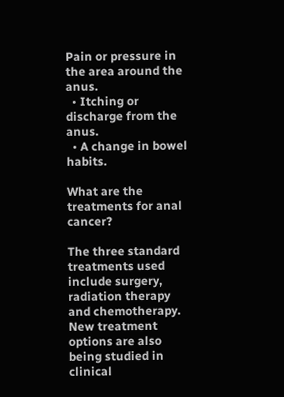Pain or pressure in the area around the anus.
  • Itching or discharge from the anus.
  • A change in bowel habits.

What are the treatments for anal cancer?

The three standard treatments used include surgery, radiation therapy and chemotherapy. New treatment options are also being studied in clinical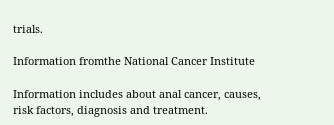trials.

Information fromthe National Cancer Institute

Information includes about anal cancer, causes, risk factors, diagnosis and treatment.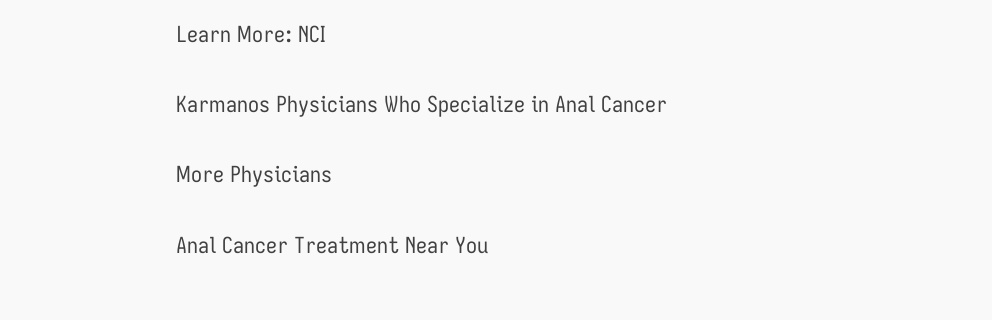Learn More: NCI

Karmanos Physicians Who Specialize in Anal Cancer

More Physicians

Anal Cancer Treatment Near You